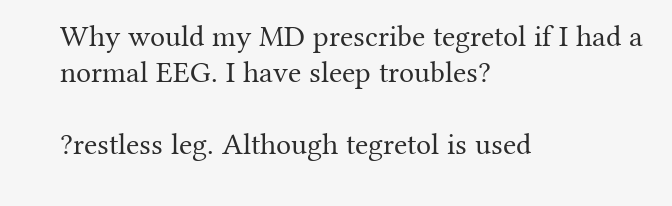Why would my MD prescribe tegretol if I had a normal EEG. I have sleep troubles?

?restless leg. Although tegretol is used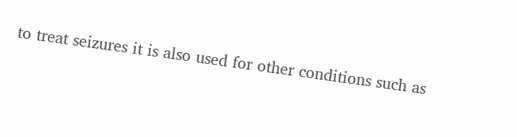to treat seizures it is also used for other conditions such as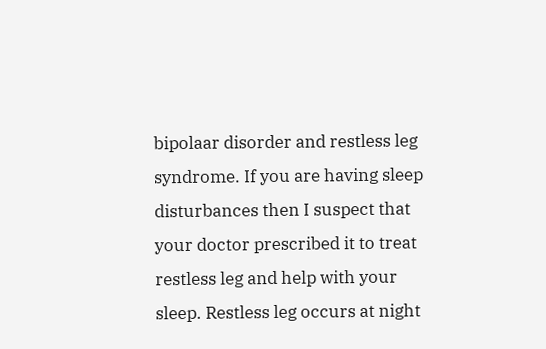bipolaar disorder and restless leg syndrome. If you are having sleep disturbances then I suspect that your doctor prescribed it to treat restless leg and help with your sleep. Restless leg occurs at night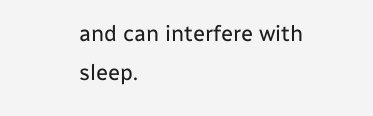and can interfere with sleep.